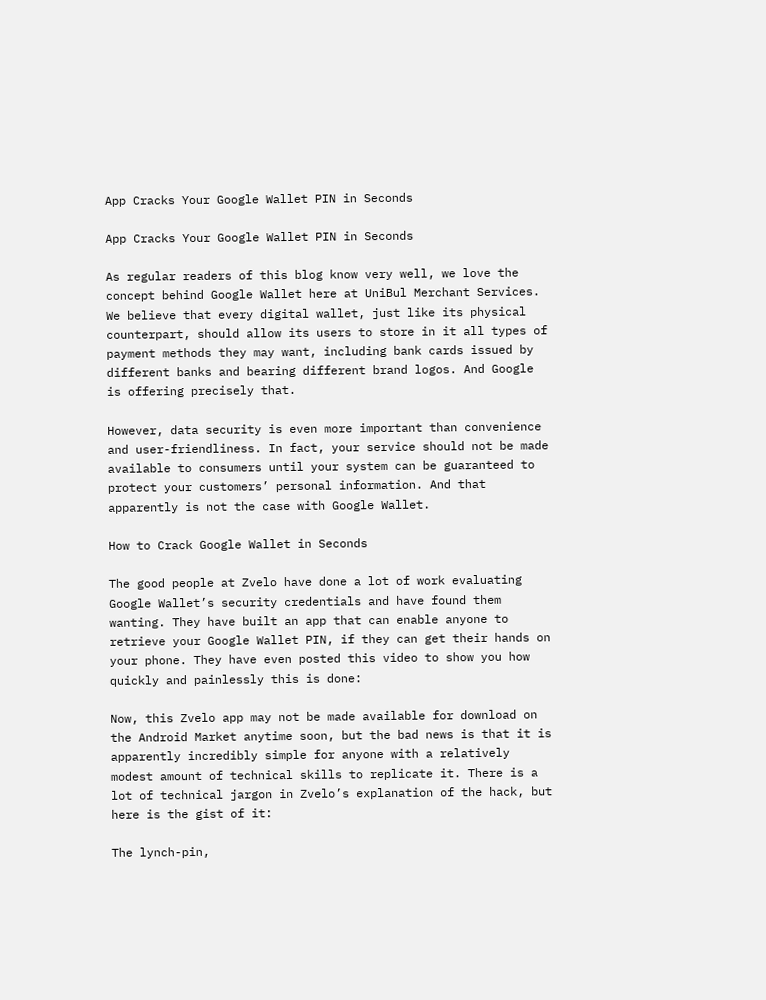App Cracks Your Google Wallet PIN in Seconds

App Cracks Your Google Wallet PIN in Seconds

As regular readers of this blog know very well, we love the concept behind Google Wallet here at UniBul Merchant Services. We believe that every digital wallet, just like its physical counterpart, should allow its users to store in it all types of payment methods they may want, including bank cards issued by different banks and bearing different brand logos. And Google is offering precisely that.

However, data security is even more important than convenience and user-friendliness. In fact, your service should not be made available to consumers until your system can be guaranteed to protect your customers’ personal information. And that apparently is not the case with Google Wallet.

How to Crack Google Wallet in Seconds

The good people at Zvelo have done a lot of work evaluating Google Wallet’s security credentials and have found them wanting. They have built an app that can enable anyone to retrieve your Google Wallet PIN, if they can get their hands on your phone. They have even posted this video to show you how quickly and painlessly this is done:

Now, this Zvelo app may not be made available for download on the Android Market anytime soon, but the bad news is that it is apparently incredibly simple for anyone with a relatively modest amount of technical skills to replicate it. There is a lot of technical jargon in Zvelo’s explanation of the hack, but here is the gist of it:

The lynch-pin,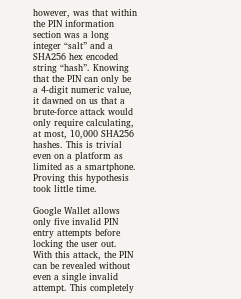however, was that within the PIN information section was a long integer “salt” and a SHA256 hex encoded string “hash”. Knowing that the PIN can only be a 4-digit numeric value, it dawned on us that a brute-force attack would only require calculating, at most, 10,000 SHA256 hashes. This is trivial even on a platform as limited as a smartphone. Proving this hypothesis took little time.

Google Wallet allows only five invalid PIN entry attempts before locking the user out. With this attack, the PIN can be revealed without even a single invalid attempt. This completely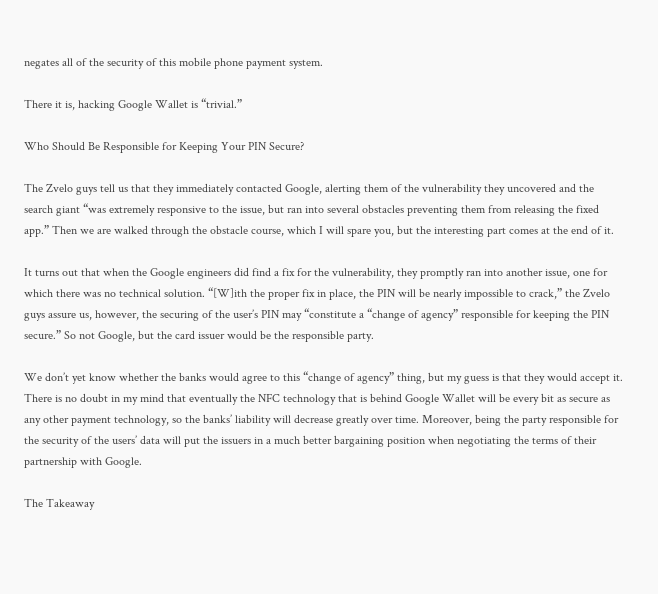negates all of the security of this mobile phone payment system.

There it is, hacking Google Wallet is “trivial.”

Who Should Be Responsible for Keeping Your PIN Secure?

The Zvelo guys tell us that they immediately contacted Google, alerting them of the vulnerability they uncovered and the search giant “was extremely responsive to the issue, but ran into several obstacles preventing them from releasing the fixed app.” Then we are walked through the obstacle course, which I will spare you, but the interesting part comes at the end of it.

It turns out that when the Google engineers did find a fix for the vulnerability, they promptly ran into another issue, one for which there was no technical solution. “[W]ith the proper fix in place, the PIN will be nearly impossible to crack,” the Zvelo guys assure us, however, the securing of the user’s PIN may “constitute a “change of agency” responsible for keeping the PIN secure.” So not Google, but the card issuer would be the responsible party.

We don’t yet know whether the banks would agree to this “change of agency” thing, but my guess is that they would accept it. There is no doubt in my mind that eventually the NFC technology that is behind Google Wallet will be every bit as secure as any other payment technology, so the banks’ liability will decrease greatly over time. Moreover, being the party responsible for the security of the users’ data will put the issuers in a much better bargaining position when negotiating the terms of their partnership with Google.

The Takeaway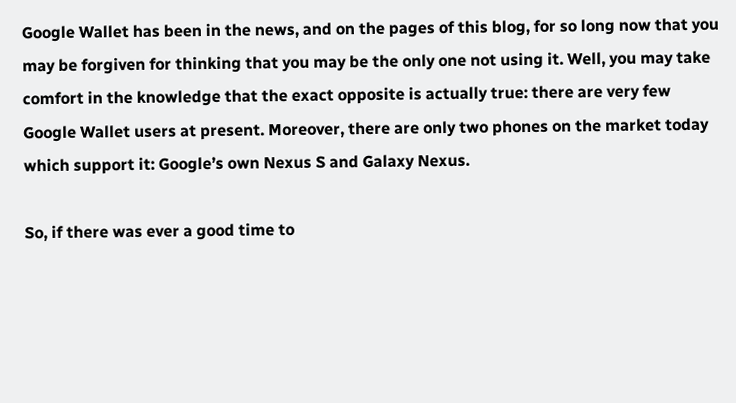Google Wallet has been in the news, and on the pages of this blog, for so long now that you may be forgiven for thinking that you may be the only one not using it. Well, you may take comfort in the knowledge that the exact opposite is actually true: there are very few Google Wallet users at present. Moreover, there are only two phones on the market today which support it: Google’s own Nexus S and Galaxy Nexus.

So, if there was ever a good time to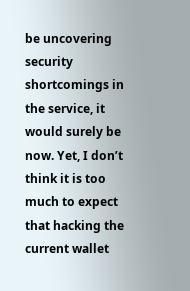be uncovering security shortcomings in the service, it would surely be now. Yet, I don’t think it is too much to expect that hacking the current wallet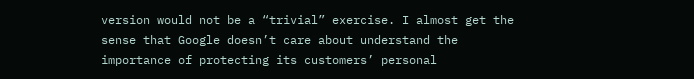version would not be a “trivial” exercise. I almost get the sense that Google doesn’t care about understand the importance of protecting its customers’ personal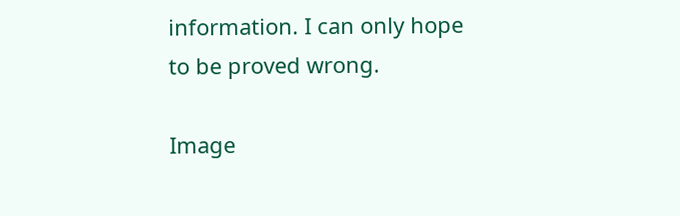information. I can only hope to be proved wrong.

Image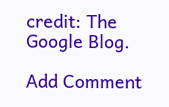credit: The Google Blog.

Add Comment